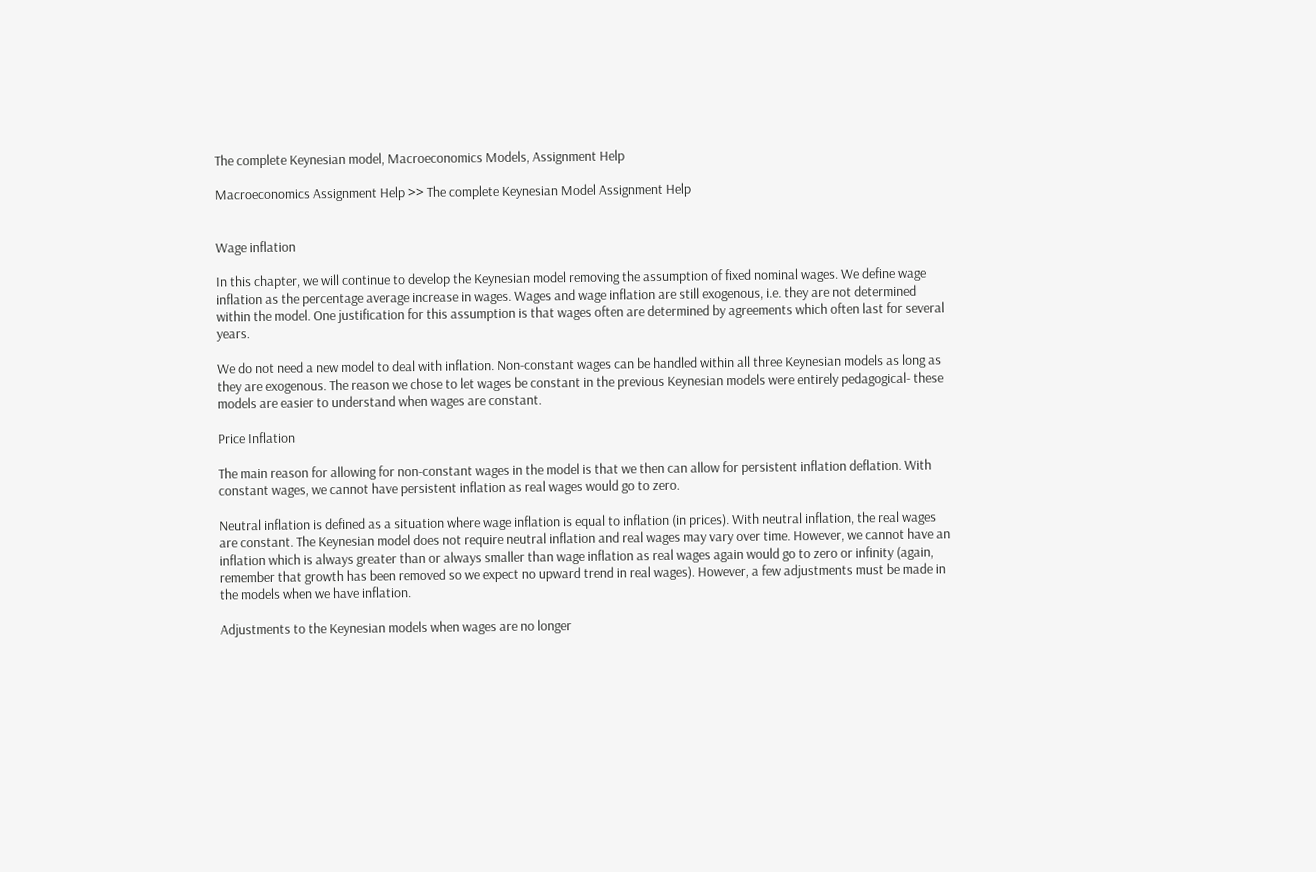The complete Keynesian model, Macroeconomics Models, Assignment Help

Macroeconomics Assignment Help >> The complete Keynesian Model Assignment Help


Wage inflation

In this chapter, we will continue to develop the Keynesian model removing the assumption of fixed nominal wages. We define wage inflation as the percentage average increase in wages. Wages and wage inflation are still exogenous, i.e. they are not determined within the model. One justification for this assumption is that wages often are determined by agreements which often last for several years.

We do not need a new model to deal with inflation. Non-constant wages can be handled within all three Keynesian models as long as they are exogenous. The reason we chose to let wages be constant in the previous Keynesian models were entirely pedagogical- these models are easier to understand when wages are constant.

Price Inflation

The main reason for allowing for non-constant wages in the model is that we then can allow for persistent inflation deflation. With constant wages, we cannot have persistent inflation as real wages would go to zero.

Neutral inflation is defined as a situation where wage inflation is equal to inflation (in prices). With neutral inflation, the real wages are constant. The Keynesian model does not require neutral inflation and real wages may vary over time. However, we cannot have an inflation which is always greater than or always smaller than wage inflation as real wages again would go to zero or infinity (again, remember that growth has been removed so we expect no upward trend in real wages). However, a few adjustments must be made in the models when we have inflation.

Adjustments to the Keynesian models when wages are no longer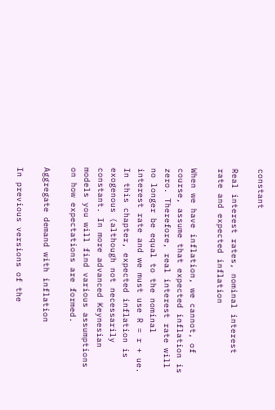constant

Real interest rates, nominal interest rate and expected inflation

When we have inflation, we cannot, of course, assume that expected inflation is zero. Therefore, real interest rate will no longer be equal to the nominal interest rate and we must use R = r + ue. In this chapter, expected inflation is exogenous (although not necessarily constant. In more advanced Keynesian models you will find various assumptions on how expectations are formed.

Aggregate demand with inflation

In previous versions of the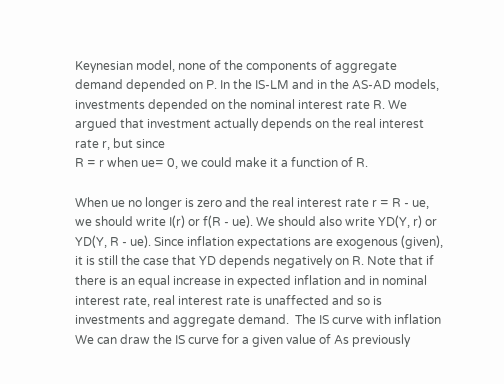Keynesian model, none of the components of aggregate demand depended on P. In the IS-LM and in the AS-AD models, investments depended on the nominal interest rate R. We argued that investment actually depends on the real interest rate r, but since
R = r when ue= 0, we could make it a function of R.

When ue no longer is zero and the real interest rate r = R - ue, we should write I(r) or f(R - ue). We should also write YD(Y, r) or YD(Y, R - ue). Since inflation expectations are exogenous (given), it is still the case that YD depends negatively on R. Note that if there is an equal increase in expected inflation and in nominal interest rate, real interest rate is unaffected and so is investments and aggregate demand.  The IS curve with inflation We can draw the IS curve for a given value of As previously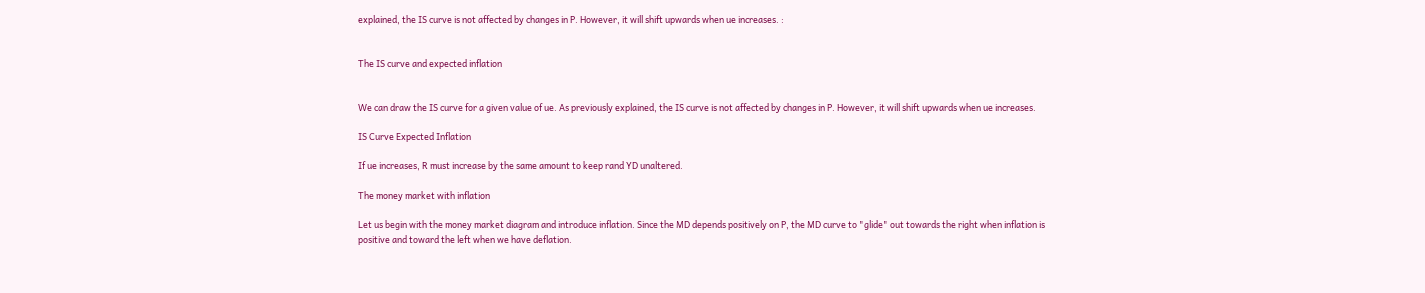explained, the IS curve is not affected by changes in P. However, it will shift upwards when ue increases. :


The IS curve and expected inflation


We can draw the IS curve for a given value of ue. As previously explained, the IS curve is not affected by changes in P. However, it will shift upwards when ue increases.

IS Curve Expected Inflation

If ue increases, R must increase by the same amount to keep rand YD unaltered.

The money market with inflation

Let us begin with the money market diagram and introduce inflation. Since the MD depends positively on P, the MD curve to "glide" out towards the right when inflation is positive and toward the left when we have deflation.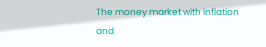The money market with inflation and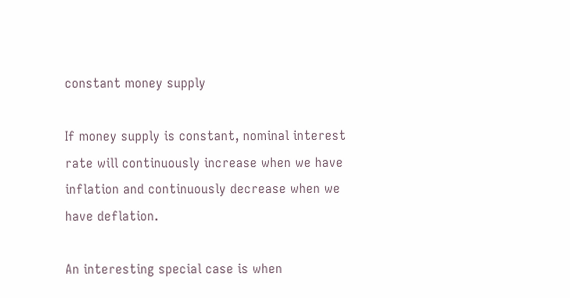constant money supply

If money supply is constant, nominal interest rate will continuously increase when we have inflation and continuously decrease when we have deflation.

An interesting special case is when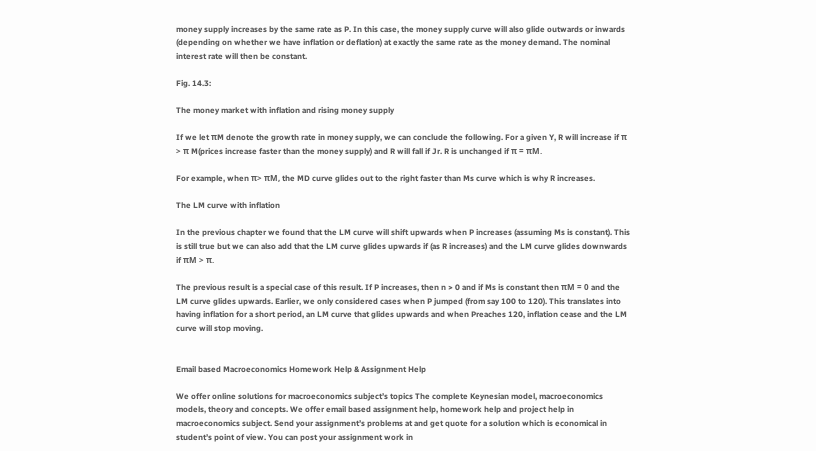money supply increases by the same rate as P. In this case, the money supply curve will also glide outwards or inwards (depending on whether we have inflation or deflation) at exactly the same rate as the money demand. The nominal interest rate will then be constant.

Fig. 14.3:

The money market with inflation and rising money supply

If we let πM denote the growth rate in money supply, we can conclude the following. For a given Y, R will increase if π > π M(prices increase faster than the money supply) and R will fall if Jr. R is unchanged if π = πM.

For example, when π> πM, the MD curve glides out to the right faster than Ms curve which is why R increases.

The LM curve with inflation

In the previous chapter we found that the LM curve will shift upwards when P increases (assuming Ms is constant). This is still true but we can also add that the LM curve glides upwards if (as R increases) and the LM curve glides downwards if πM > π.

The previous result is a special case of this result. If P increases, then n > 0 and if Ms is constant then πM = 0 and the LM curve glides upwards. Earlier, we only considered cases when P jumped (from say 100 to 120). This translates into having inflation for a short period, an LM curve that glides upwards and when Preaches 120, inflation cease and the LM curve will stop moving.


Email based Macroeconomics Homework Help & Assignment Help

We offer online solutions for macroeconomics subject’s topics The complete Keynesian model, macroeconomics models, theory and concepts. We offer email based assignment help, homework help and project help in macroeconomics subject. Send your assignment’s problems at and get quote for a solution which is economical in student’s point of view. You can post your assignment work in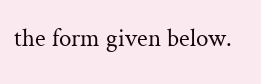the form given below.